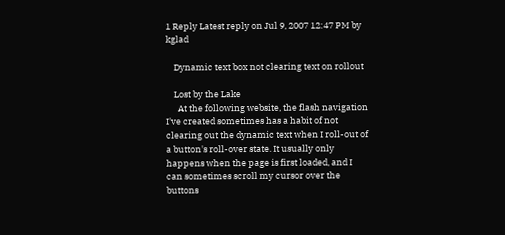1 Reply Latest reply on Jul 9, 2007 12:47 PM by kglad

    Dynamic text box not clearing text on rollout

    Lost by the Lake
      At the following website, the flash navigation I've created sometimes has a habit of not clearing out the dynamic text when I roll-out of a button's roll-over state. It usually only happens when the page is first loaded, and I can sometimes scroll my cursor over the buttons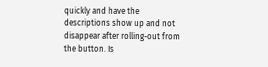quickly and have the descriptions show up and not disappear after rolling-out from the button. Is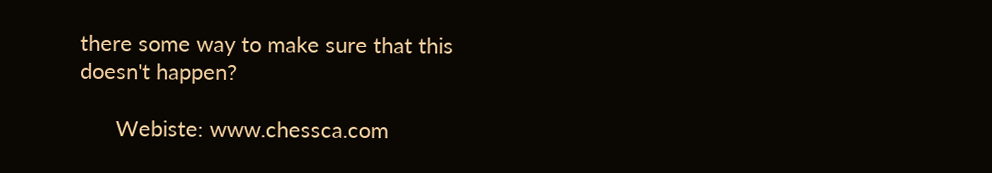there some way to make sure that this doesn't happen?

      Webiste: www.chessca.com